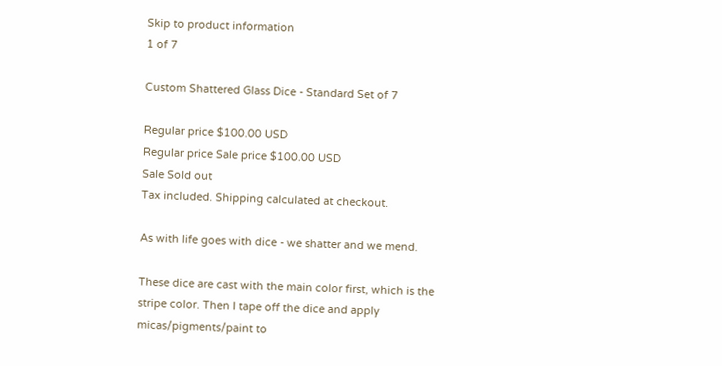Skip to product information
1 of 7

Custom Shattered Glass Dice - Standard Set of 7

Regular price $100.00 USD
Regular price Sale price $100.00 USD
Sale Sold out
Tax included. Shipping calculated at checkout.

As with life goes with dice - we shatter and we mend.

These dice are cast with the main color first, which is the stripe color. Then I tape off the dice and apply micas/pigments/paint to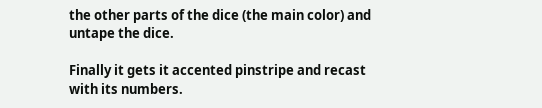the other parts of the dice (the main color) and untape the dice.

Finally it gets it accented pinstripe and recast with its numbers.